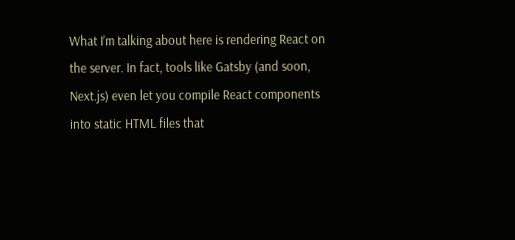What I’m talking about here is rendering React on the server. In fact, tools like Gatsby (and soon, Next.js) even let you compile React components into static HTML files that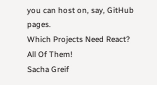you can host on, say, GitHub pages.
Which Projects Need React? All Of Them!
Sacha Greif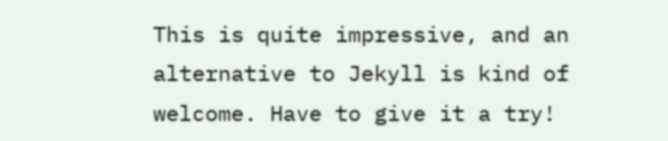This is quite impressive, and an alternative to Jekyll is kind of welcome. Have to give it a try!